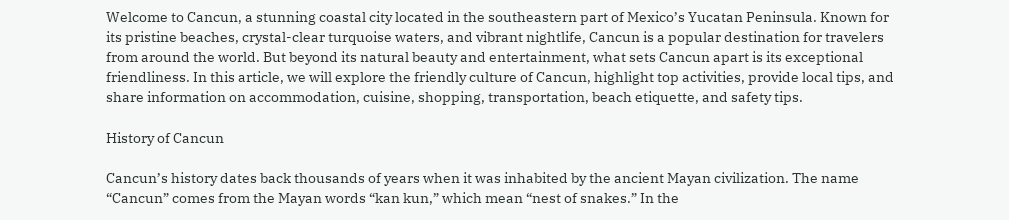Welcome to Cancun, a stunning coastal city located in the southeastern part of Mexico’s Yucatan Peninsula. Known for its pristine beaches, crystal-clear turquoise waters, and vibrant nightlife, Cancun is a popular destination for travelers from around the world. But beyond its natural beauty and entertainment, what sets Cancun apart is its exceptional friendliness. In this article, we will explore the friendly culture of Cancun, highlight top activities, provide local tips, and share information on accommodation, cuisine, shopping, transportation, beach etiquette, and safety tips.

History of Cancun

Cancun’s history dates back thousands of years when it was inhabited by the ancient Mayan civilization. The name “Cancun” comes from the Mayan words “kan kun,” which mean “nest of snakes.” In the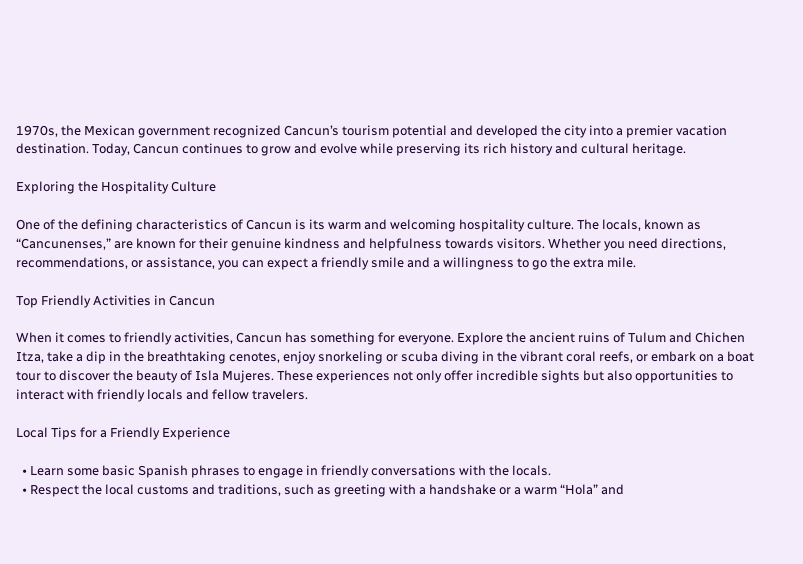1970s, the Mexican government recognized Cancun’s tourism potential and developed the city into a premier vacation destination. Today, Cancun continues to grow and evolve while preserving its rich history and cultural heritage.

Exploring the Hospitality Culture

One of the defining characteristics of Cancun is its warm and welcoming hospitality culture. The locals, known as “Cancunenses,” are known for their genuine kindness and helpfulness towards visitors. Whether you need directions, recommendations, or assistance, you can expect a friendly smile and a willingness to go the extra mile.

Top Friendly Activities in Cancun

When it comes to friendly activities, Cancun has something for everyone. Explore the ancient ruins of Tulum and Chichen Itza, take a dip in the breathtaking cenotes, enjoy snorkeling or scuba diving in the vibrant coral reefs, or embark on a boat tour to discover the beauty of Isla Mujeres. These experiences not only offer incredible sights but also opportunities to interact with friendly locals and fellow travelers.

Local Tips for a Friendly Experience

  • Learn some basic Spanish phrases to engage in friendly conversations with the locals.
  • Respect the local customs and traditions, such as greeting with a handshake or a warm “Hola” and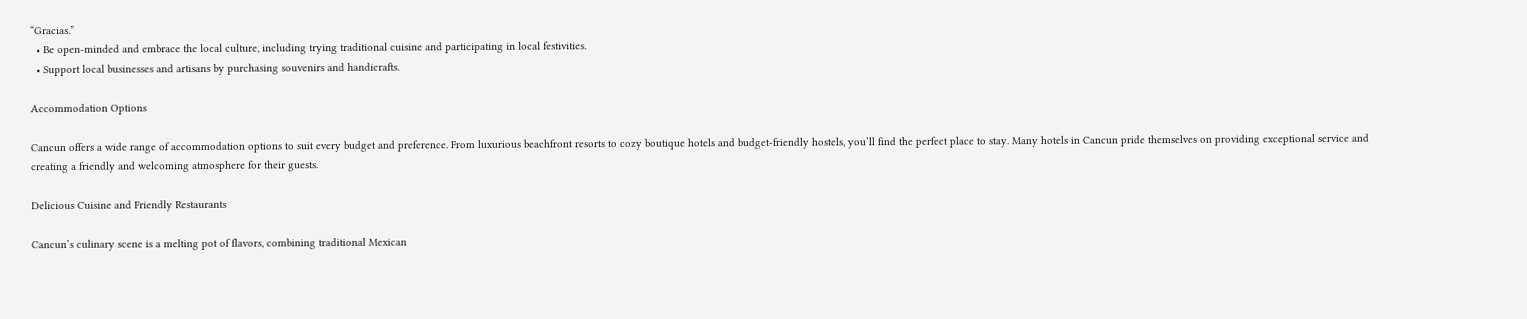“Gracias.”
  • Be open-minded and embrace the local culture, including trying traditional cuisine and participating in local festivities.
  • Support local businesses and artisans by purchasing souvenirs and handicrafts.

Accommodation Options

Cancun offers a wide range of accommodation options to suit every budget and preference. From luxurious beachfront resorts to cozy boutique hotels and budget-friendly hostels, you’ll find the perfect place to stay. Many hotels in Cancun pride themselves on providing exceptional service and creating a friendly and welcoming atmosphere for their guests.

Delicious Cuisine and Friendly Restaurants

Cancun’s culinary scene is a melting pot of flavors, combining traditional Mexican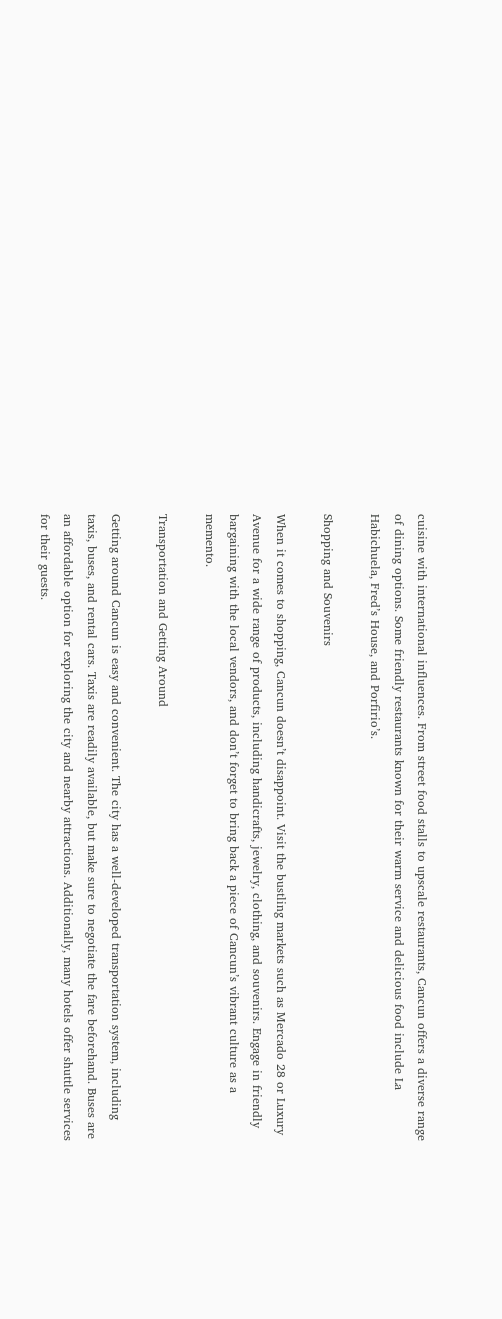cuisine with international influences. From street food stalls to upscale restaurants, Cancun offers a diverse range of dining options. Some friendly restaurants known for their warm service and delicious food include La Habichuela, Fred’s House, and Porfirio’s.

Shopping and Souvenirs

When it comes to shopping, Cancun doesn’t disappoint. Visit the bustling markets such as Mercado 28 or Luxury Avenue for a wide range of products, including handicrafts, jewelry, clothing, and souvenirs. Engage in friendly bargaining with the local vendors, and don’t forget to bring back a piece of Cancun’s vibrant culture as a memento.

Transportation and Getting Around

Getting around Cancun is easy and convenient. The city has a well-developed transportation system, including taxis, buses, and rental cars. Taxis are readily available, but make sure to negotiate the fare beforehand. Buses are an affordable option for exploring the city and nearby attractions. Additionally, many hotels offer shuttle services for their guests.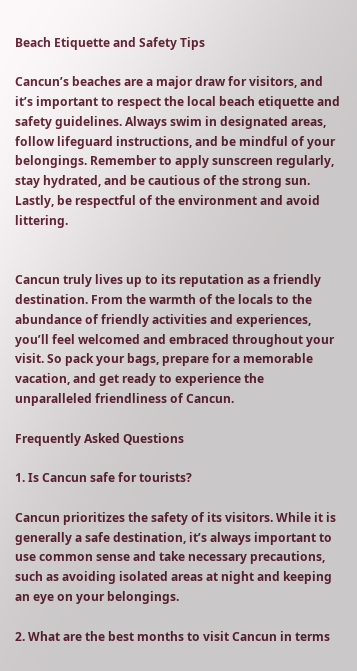Beach Etiquette and Safety Tips

Cancun’s beaches are a major draw for visitors, and it’s important to respect the local beach etiquette and safety guidelines. Always swim in designated areas, follow lifeguard instructions, and be mindful of your belongings. Remember to apply sunscreen regularly, stay hydrated, and be cautious of the strong sun. Lastly, be respectful of the environment and avoid littering.


Cancun truly lives up to its reputation as a friendly destination. From the warmth of the locals to the abundance of friendly activities and experiences, you’ll feel welcomed and embraced throughout your visit. So pack your bags, prepare for a memorable vacation, and get ready to experience the unparalleled friendliness of Cancun.

Frequently Asked Questions

1. Is Cancun safe for tourists?

Cancun prioritizes the safety of its visitors. While it is generally a safe destination, it’s always important to use common sense and take necessary precautions, such as avoiding isolated areas at night and keeping an eye on your belongings.

2. What are the best months to visit Cancun in terms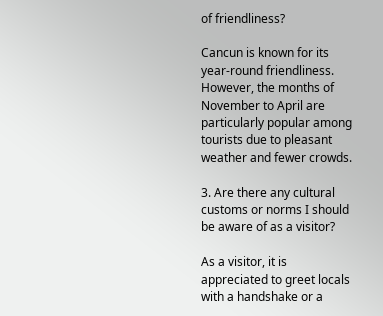of friendliness?

Cancun is known for its year-round friendliness. However, the months of November to April are particularly popular among tourists due to pleasant weather and fewer crowds.

3. Are there any cultural customs or norms I should be aware of as a visitor?

As a visitor, it is appreciated to greet locals with a handshake or a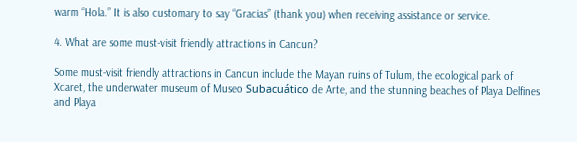warm “Hola.” It is also customary to say “Gracias” (thank you) when receiving assistance or service.

4. What are some must-visit friendly attractions in Cancun?

Some must-visit friendly attractions in Cancun include the Mayan ruins of Tulum, the ecological park of Xcaret, the underwater museum of Museo Subacuático de Arte, and the stunning beaches of Playa Delfines and Playa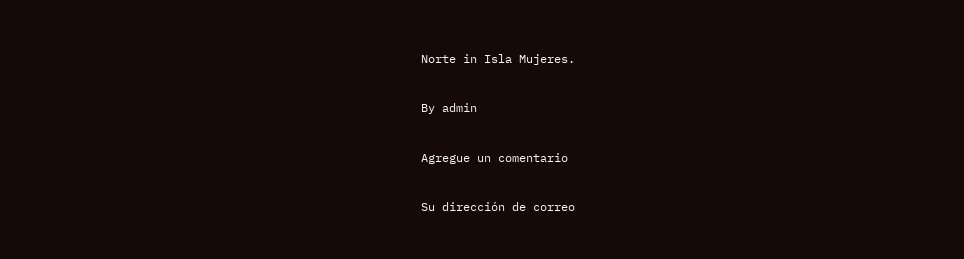Norte in Isla Mujeres.

By admin

Agregue un comentario

Su dirección de correo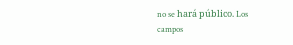no se hará público. Los campos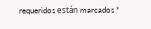requeridos están marcados *